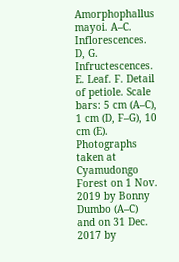Amorphophallus mayoi. A–C. Inflorescences. D, G. Infructescences. E. Leaf. F. Detail of petiole. Scale bars: 5 cm (A–C), 1 cm (D, F–G), 10 cm (E). Photographs taken at Cyamudongo Forest on 1 Nov. 2019 by Bonny Dumbo (A–C) and on 31 Dec. 2017 by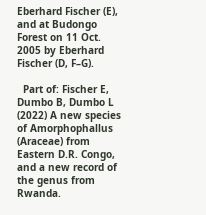Eberhard Fischer (E), and at Budongo Forest on 11 Oct. 2005 by Eberhard Fischer (D, F–G).

  Part of: Fischer E, Dumbo B, Dumbo L (2022) A new species of Amorphophallus (Araceae) from Eastern D.R. Congo, and a new record of the genus from Rwanda.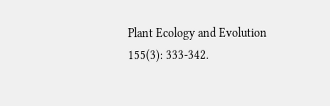Plant Ecology and Evolution 155(3): 333-342.